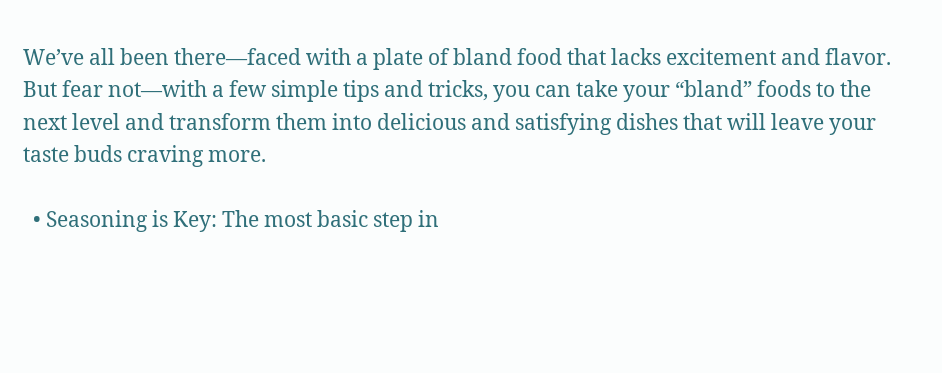We’ve all been there—faced with a plate of bland food that lacks excitement and flavor. But fear not—with a few simple tips and tricks, you can take your “bland” foods to the next level and transform them into delicious and satisfying dishes that will leave your taste buds craving more.

  • Seasoning is Key: The most basic step in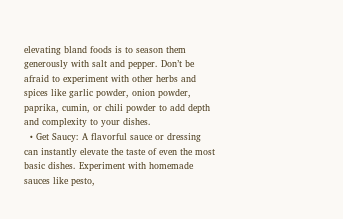elevating bland foods is to season them generously with salt and pepper. Don’t be afraid to experiment with other herbs and spices like garlic powder, onion powder, paprika, cumin, or chili powder to add depth and complexity to your dishes.
  • Get Saucy: A flavorful sauce or dressing can instantly elevate the taste of even the most basic dishes. Experiment with homemade sauces like pesto,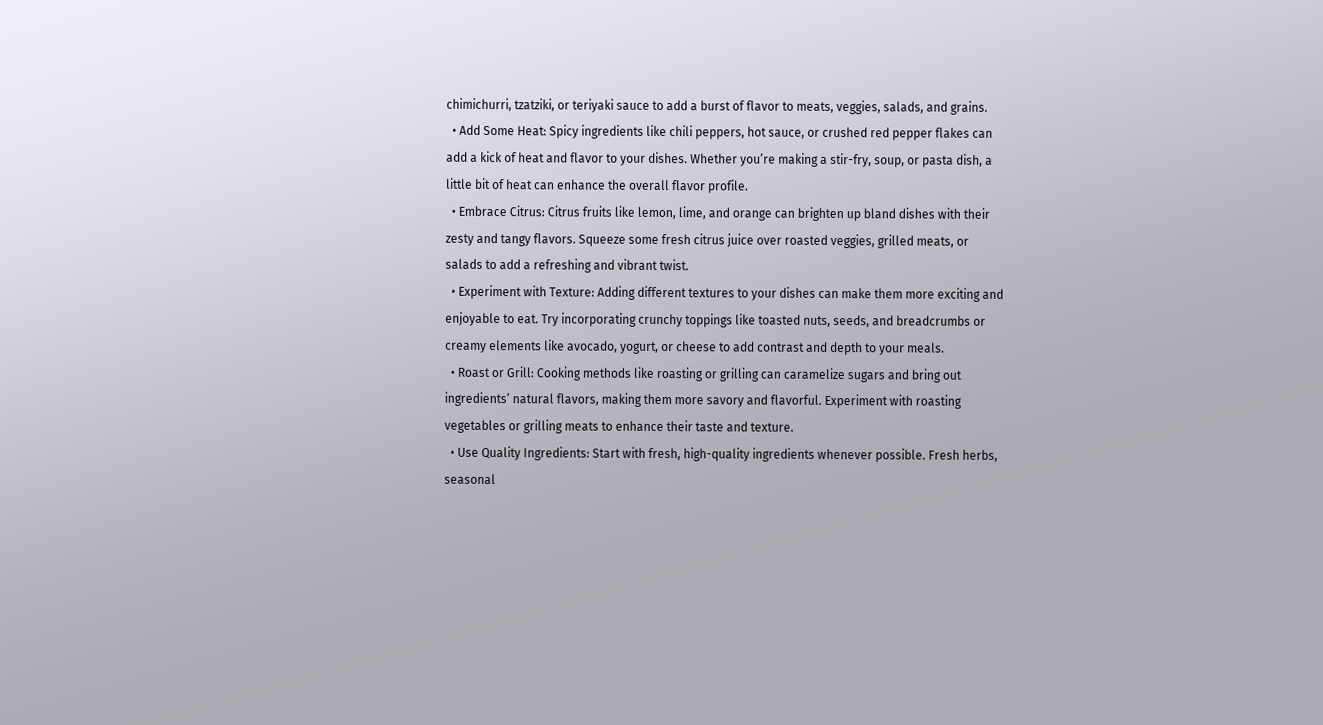chimichurri, tzatziki, or teriyaki sauce to add a burst of flavor to meats, veggies, salads, and grains.
  • Add Some Heat: Spicy ingredients like chili peppers, hot sauce, or crushed red pepper flakes can add a kick of heat and flavor to your dishes. Whether you’re making a stir-fry, soup, or pasta dish, a little bit of heat can enhance the overall flavor profile.
  • Embrace Citrus: Citrus fruits like lemon, lime, and orange can brighten up bland dishes with their zesty and tangy flavors. Squeeze some fresh citrus juice over roasted veggies, grilled meats, or salads to add a refreshing and vibrant twist.
  • Experiment with Texture: Adding different textures to your dishes can make them more exciting and enjoyable to eat. Try incorporating crunchy toppings like toasted nuts, seeds, and breadcrumbs or creamy elements like avocado, yogurt, or cheese to add contrast and depth to your meals.
  • Roast or Grill: Cooking methods like roasting or grilling can caramelize sugars and bring out ingredients’ natural flavors, making them more savory and flavorful. Experiment with roasting vegetables or grilling meats to enhance their taste and texture.
  • Use Quality Ingredients: Start with fresh, high-quality ingredients whenever possible. Fresh herbs, seasonal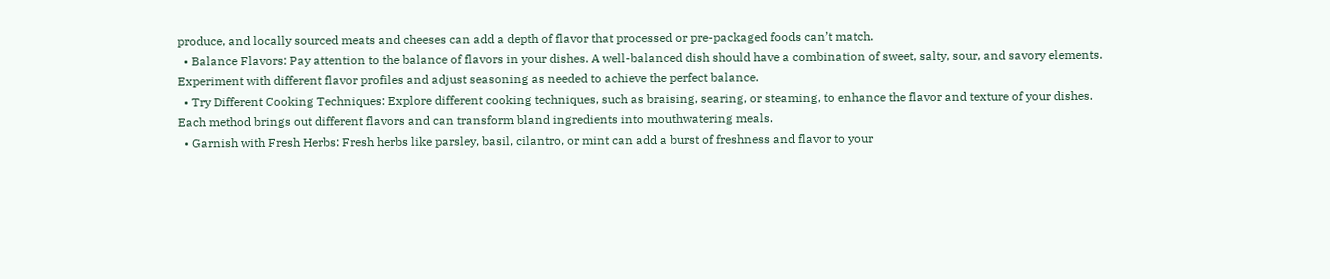produce, and locally sourced meats and cheeses can add a depth of flavor that processed or pre-packaged foods can’t match.
  • Balance Flavors: Pay attention to the balance of flavors in your dishes. A well-balanced dish should have a combination of sweet, salty, sour, and savory elements. Experiment with different flavor profiles and adjust seasoning as needed to achieve the perfect balance.
  • Try Different Cooking Techniques: Explore different cooking techniques, such as braising, searing, or steaming, to enhance the flavor and texture of your dishes. Each method brings out different flavors and can transform bland ingredients into mouthwatering meals.
  • Garnish with Fresh Herbs: Fresh herbs like parsley, basil, cilantro, or mint can add a burst of freshness and flavor to your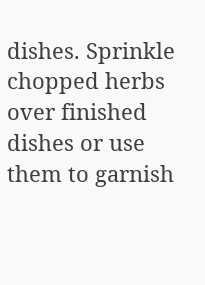dishes. Sprinkle chopped herbs over finished dishes or use them to garnish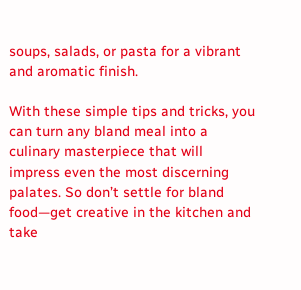soups, salads, or pasta for a vibrant and aromatic finish.

With these simple tips and tricks, you can turn any bland meal into a culinary masterpiece that will impress even the most discerning palates. So don’t settle for bland food—get creative in the kitchen and take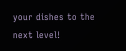your dishes to the next level!